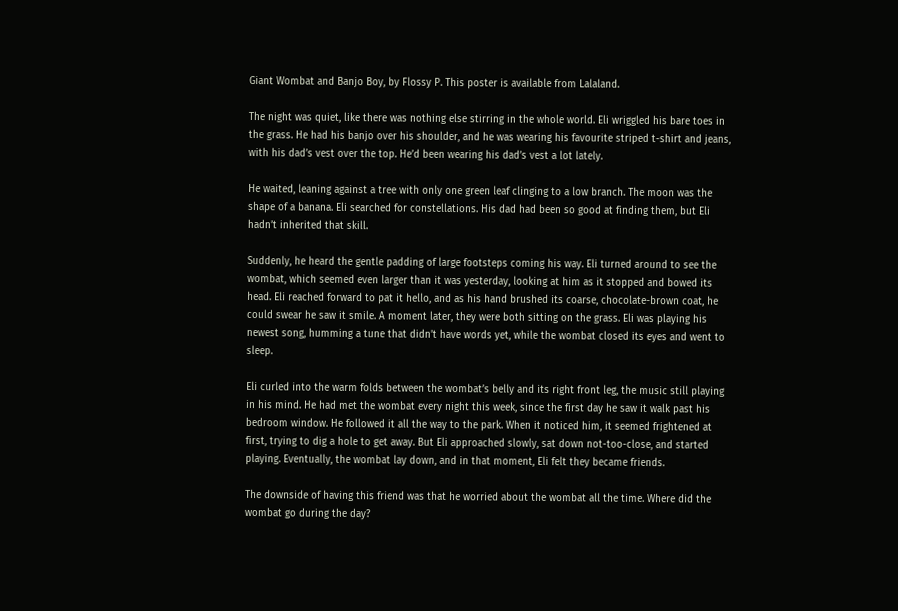Giant Wombat and Banjo Boy, by Flossy P. This poster is available from Lalaland.

The night was quiet, like there was nothing else stirring in the whole world. Eli wriggled his bare toes in the grass. He had his banjo over his shoulder, and he was wearing his favourite striped t-shirt and jeans, with his dad’s vest over the top. He’d been wearing his dad’s vest a lot lately.

He waited, leaning against a tree with only one green leaf clinging to a low branch. The moon was the shape of a banana. Eli searched for constellations. His dad had been so good at finding them, but Eli hadn’t inherited that skill.

Suddenly, he heard the gentle padding of large footsteps coming his way. Eli turned around to see the wombat, which seemed even larger than it was yesterday, looking at him as it stopped and bowed its head. Eli reached forward to pat it hello, and as his hand brushed its coarse, chocolate-brown coat, he could swear he saw it smile. A moment later, they were both sitting on the grass. Eli was playing his newest song, humming a tune that didn’t have words yet, while the wombat closed its eyes and went to sleep.

Eli curled into the warm folds between the wombat’s belly and its right front leg, the music still playing in his mind. He had met the wombat every night this week, since the first day he saw it walk past his bedroom window. He followed it all the way to the park. When it noticed him, it seemed frightened at first, trying to dig a hole to get away. But Eli approached slowly, sat down not-too-close, and started playing. Eventually, the wombat lay down, and in that moment, Eli felt they became friends.

The downside of having this friend was that he worried about the wombat all the time. Where did the wombat go during the day?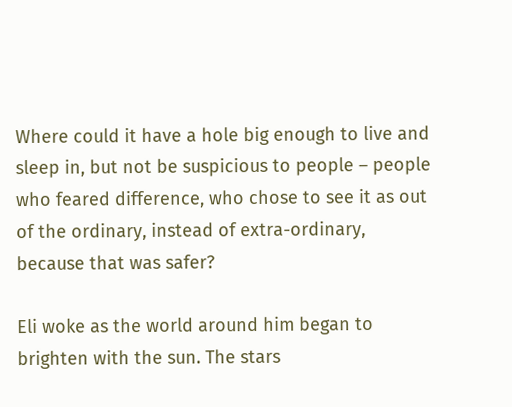Where could it have a hole big enough to live and sleep in, but not be suspicious to people – people who feared difference, who chose to see it as out of the ordinary, instead of extra-ordinary, because that was safer?

Eli woke as the world around him began to brighten with the sun. The stars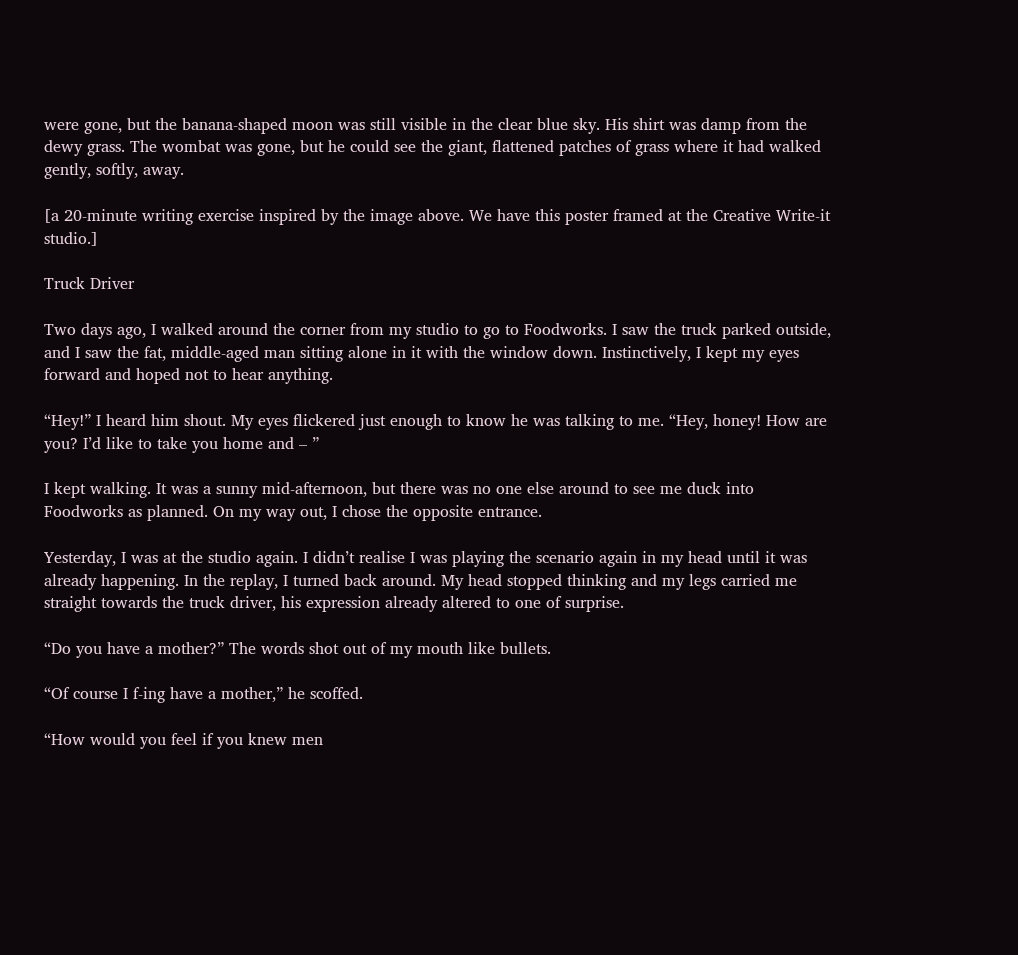were gone, but the banana-shaped moon was still visible in the clear blue sky. His shirt was damp from the dewy grass. The wombat was gone, but he could see the giant, flattened patches of grass where it had walked gently, softly, away.

[a 20-minute writing exercise inspired by the image above. We have this poster framed at the Creative Write-it studio.]

Truck Driver

Two days ago, I walked around the corner from my studio to go to Foodworks. I saw the truck parked outside, and I saw the fat, middle-aged man sitting alone in it with the window down. Instinctively, I kept my eyes forward and hoped not to hear anything.

“Hey!” I heard him shout. My eyes flickered just enough to know he was talking to me. “Hey, honey! How are you? I’d like to take you home and – ”

I kept walking. It was a sunny mid-afternoon, but there was no one else around to see me duck into Foodworks as planned. On my way out, I chose the opposite entrance.

Yesterday, I was at the studio again. I didn’t realise I was playing the scenario again in my head until it was already happening. In the replay, I turned back around. My head stopped thinking and my legs carried me straight towards the truck driver, his expression already altered to one of surprise.

“Do you have a mother?” The words shot out of my mouth like bullets.

“Of course I f-ing have a mother,” he scoffed.

“How would you feel if you knew men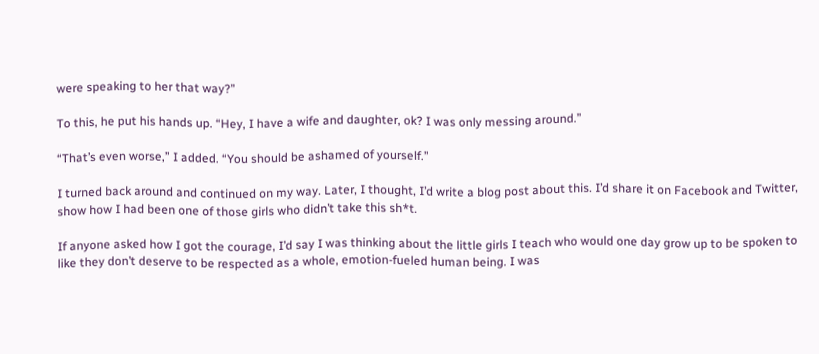were speaking to her that way?”

To this, he put his hands up. “Hey, I have a wife and daughter, ok? I was only messing around.”

“That’s even worse,” I added. “You should be ashamed of yourself.”

I turned back around and continued on my way. Later, I thought, I’d write a blog post about this. I’d share it on Facebook and Twitter, show how I had been one of those girls who didn’t take this sh*t.

If anyone asked how I got the courage, I’d say I was thinking about the little girls I teach who would one day grow up to be spoken to like they don’t deserve to be respected as a whole, emotion-fueled human being. I was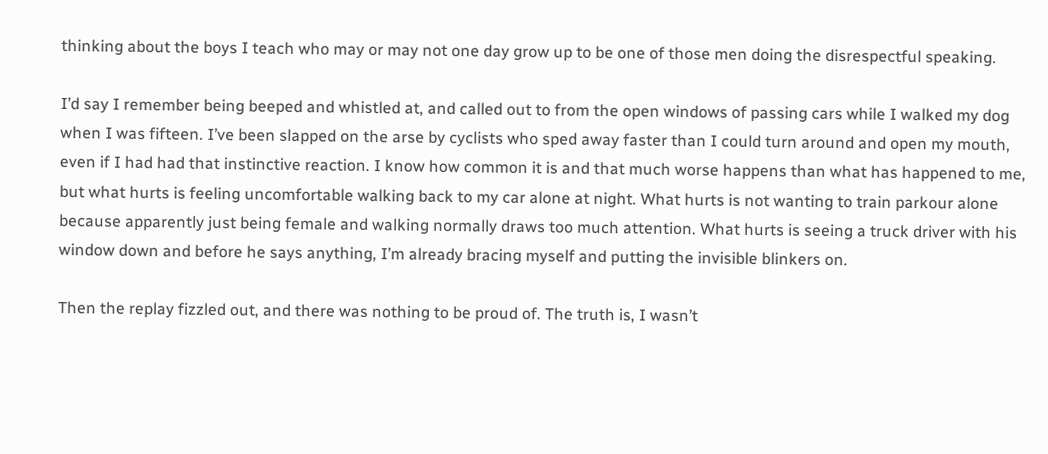thinking about the boys I teach who may or may not one day grow up to be one of those men doing the disrespectful speaking.

I’d say I remember being beeped and whistled at, and called out to from the open windows of passing cars while I walked my dog when I was fifteen. I’ve been slapped on the arse by cyclists who sped away faster than I could turn around and open my mouth, even if I had had that instinctive reaction. I know how common it is and that much worse happens than what has happened to me, but what hurts is feeling uncomfortable walking back to my car alone at night. What hurts is not wanting to train parkour alone because apparently just being female and walking normally draws too much attention. What hurts is seeing a truck driver with his window down and before he says anything, I’m already bracing myself and putting the invisible blinkers on.

Then the replay fizzled out, and there was nothing to be proud of. The truth is, I wasn’t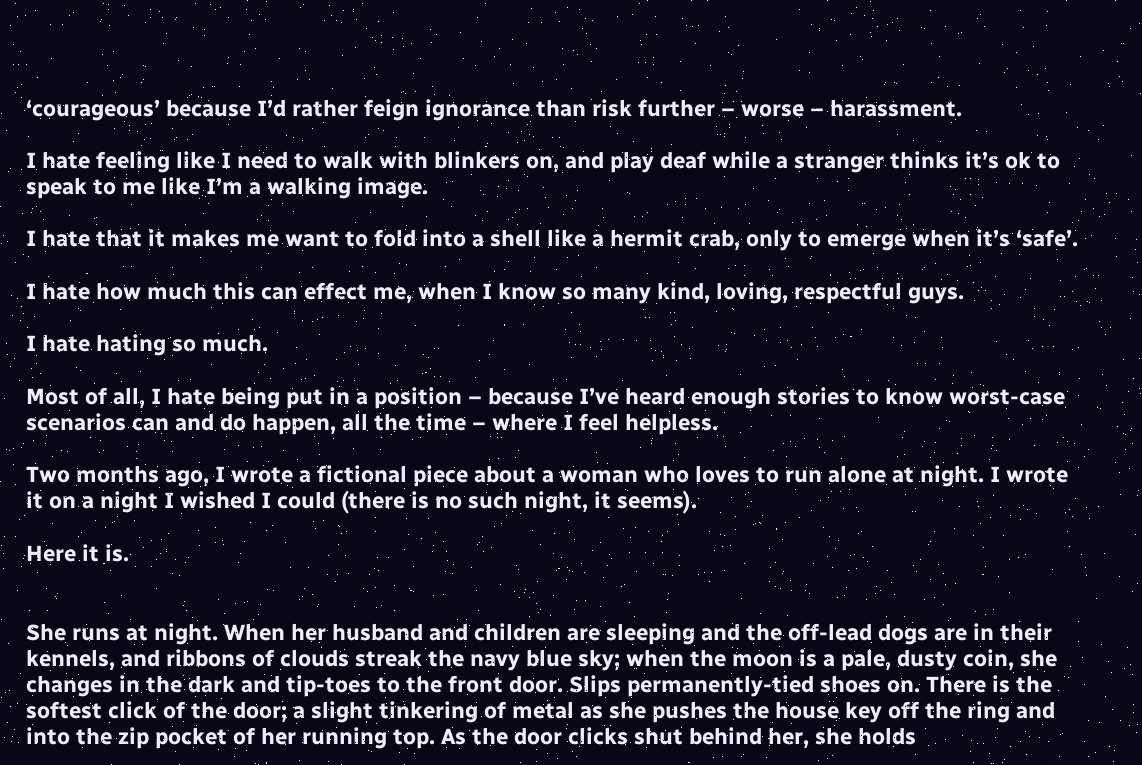‘courageous’ because I’d rather feign ignorance than risk further – worse – harassment.

I hate feeling like I need to walk with blinkers on, and play deaf while a stranger thinks it’s ok to speak to me like I’m a walking image.

I hate that it makes me want to fold into a shell like a hermit crab, only to emerge when it’s ‘safe’.

I hate how much this can effect me, when I know so many kind, loving, respectful guys.

I hate hating so much.

Most of all, I hate being put in a position – because I’ve heard enough stories to know worst-case scenarios can and do happen, all the time – where I feel helpless.

Two months ago, I wrote a fictional piece about a woman who loves to run alone at night. I wrote it on a night I wished I could (there is no such night, it seems).

Here it is.


She runs at night. When her husband and children are sleeping and the off-lead dogs are in their kennels, and ribbons of clouds streak the navy blue sky; when the moon is a pale, dusty coin, she changes in the dark and tip-toes to the front door. Slips permanently-tied shoes on. There is the softest click of the door; a slight tinkering of metal as she pushes the house key off the ring and into the zip pocket of her running top. As the door clicks shut behind her, she holds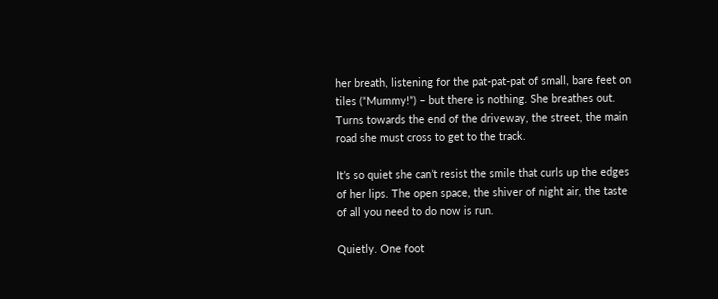her breath, listening for the pat-pat-pat of small, bare feet on tiles (“Mummy!”) – but there is nothing. She breathes out. Turns towards the end of the driveway, the street, the main road she must cross to get to the track.

It’s so quiet she can’t resist the smile that curls up the edges of her lips. The open space, the shiver of night air, the taste of all you need to do now is run.

Quietly. One foot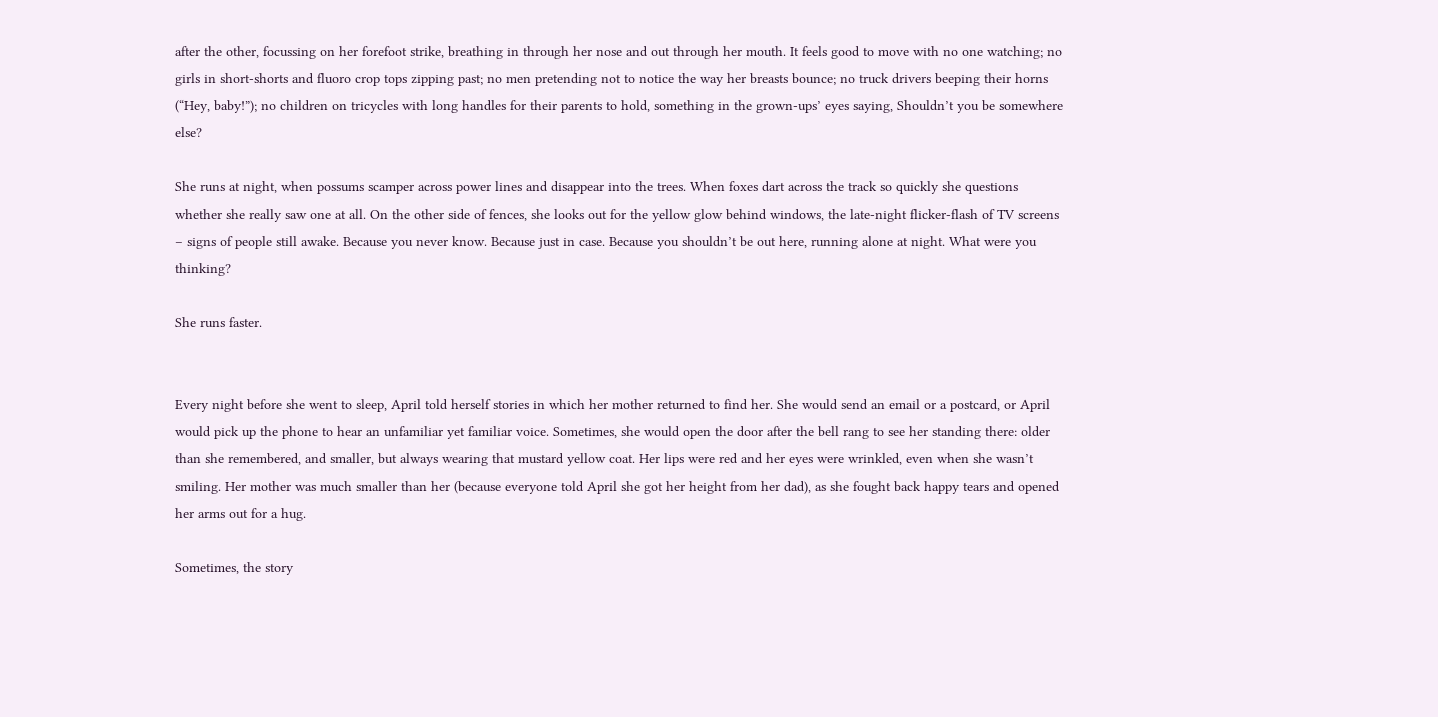after the other, focussing on her forefoot strike, breathing in through her nose and out through her mouth. It feels good to move with no one watching; no girls in short-shorts and fluoro crop tops zipping past; no men pretending not to notice the way her breasts bounce; no truck drivers beeping their horns (“Hey, baby!”); no children on tricycles with long handles for their parents to hold, something in the grown-ups’ eyes saying, Shouldn’t you be somewhere else?

She runs at night, when possums scamper across power lines and disappear into the trees. When foxes dart across the track so quickly she questions whether she really saw one at all. On the other side of fences, she looks out for the yellow glow behind windows, the late-night flicker-flash of TV screens – signs of people still awake. Because you never know. Because just in case. Because you shouldn’t be out here, running alone at night. What were you thinking?

She runs faster.


Every night before she went to sleep, April told herself stories in which her mother returned to find her. She would send an email or a postcard, or April would pick up the phone to hear an unfamiliar yet familiar voice. Sometimes, she would open the door after the bell rang to see her standing there: older than she remembered, and smaller, but always wearing that mustard yellow coat. Her lips were red and her eyes were wrinkled, even when she wasn’t smiling. Her mother was much smaller than her (because everyone told April she got her height from her dad), as she fought back happy tears and opened her arms out for a hug.

Sometimes, the story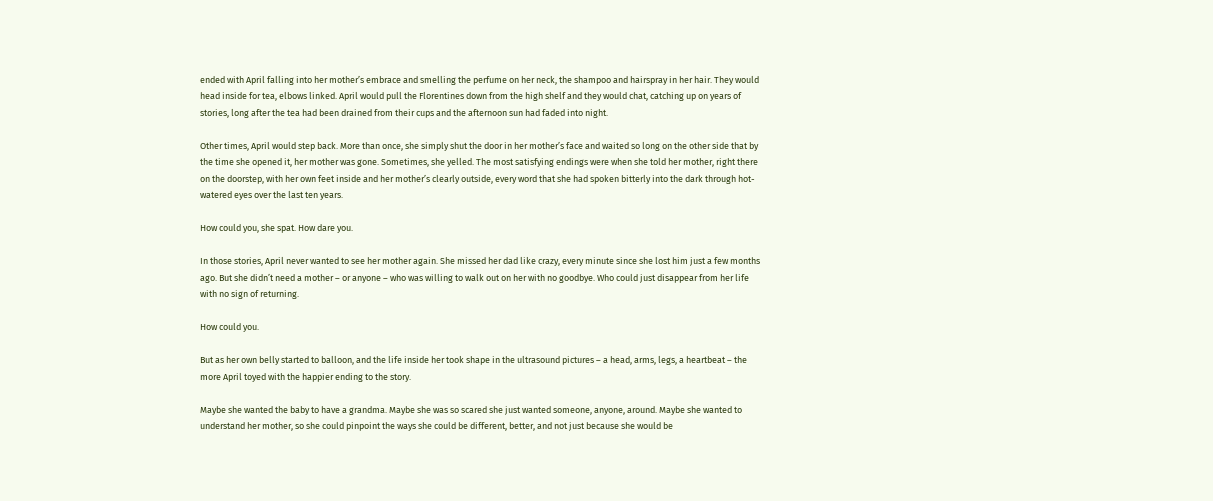ended with April falling into her mother’s embrace and smelling the perfume on her neck, the shampoo and hairspray in her hair. They would head inside for tea, elbows linked. April would pull the Florentines down from the high shelf and they would chat, catching up on years of stories, long after the tea had been drained from their cups and the afternoon sun had faded into night.

Other times, April would step back. More than once, she simply shut the door in her mother’s face and waited so long on the other side that by the time she opened it, her mother was gone. Sometimes, she yelled. The most satisfying endings were when she told her mother, right there on the doorstep, with her own feet inside and her mother’s clearly outside, every word that she had spoken bitterly into the dark through hot-watered eyes over the last ten years.

How could you, she spat. How dare you.

In those stories, April never wanted to see her mother again. She missed her dad like crazy, every minute since she lost him just a few months ago. But she didn’t need a mother – or anyone – who was willing to walk out on her with no goodbye. Who could just disappear from her life with no sign of returning.

How could you.

But as her own belly started to balloon, and the life inside her took shape in the ultrasound pictures – a head, arms, legs, a heartbeat – the more April toyed with the happier ending to the story.

Maybe she wanted the baby to have a grandma. Maybe she was so scared she just wanted someone, anyone, around. Maybe she wanted to understand her mother, so she could pinpoint the ways she could be different, better, and not just because she would be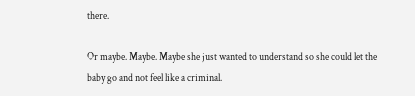there.

Or maybe. Maybe. Maybe she just wanted to understand so she could let the baby go and not feel like a criminal.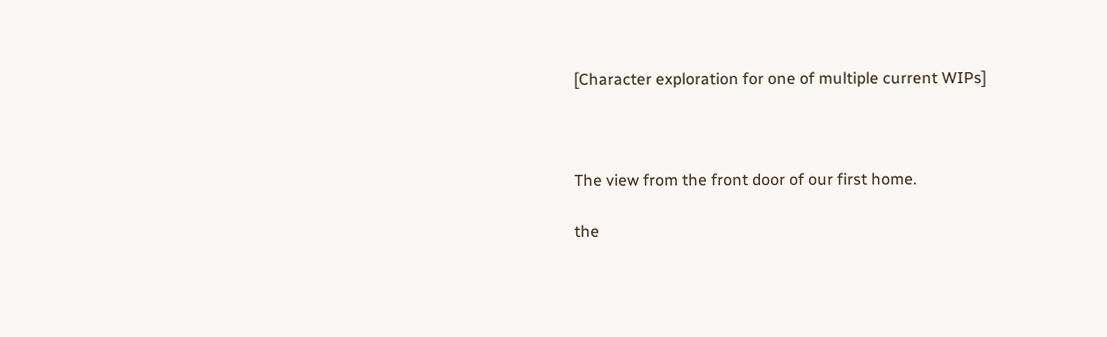[Character exploration for one of multiple current WIPs]



The view from the front door of our first home.

the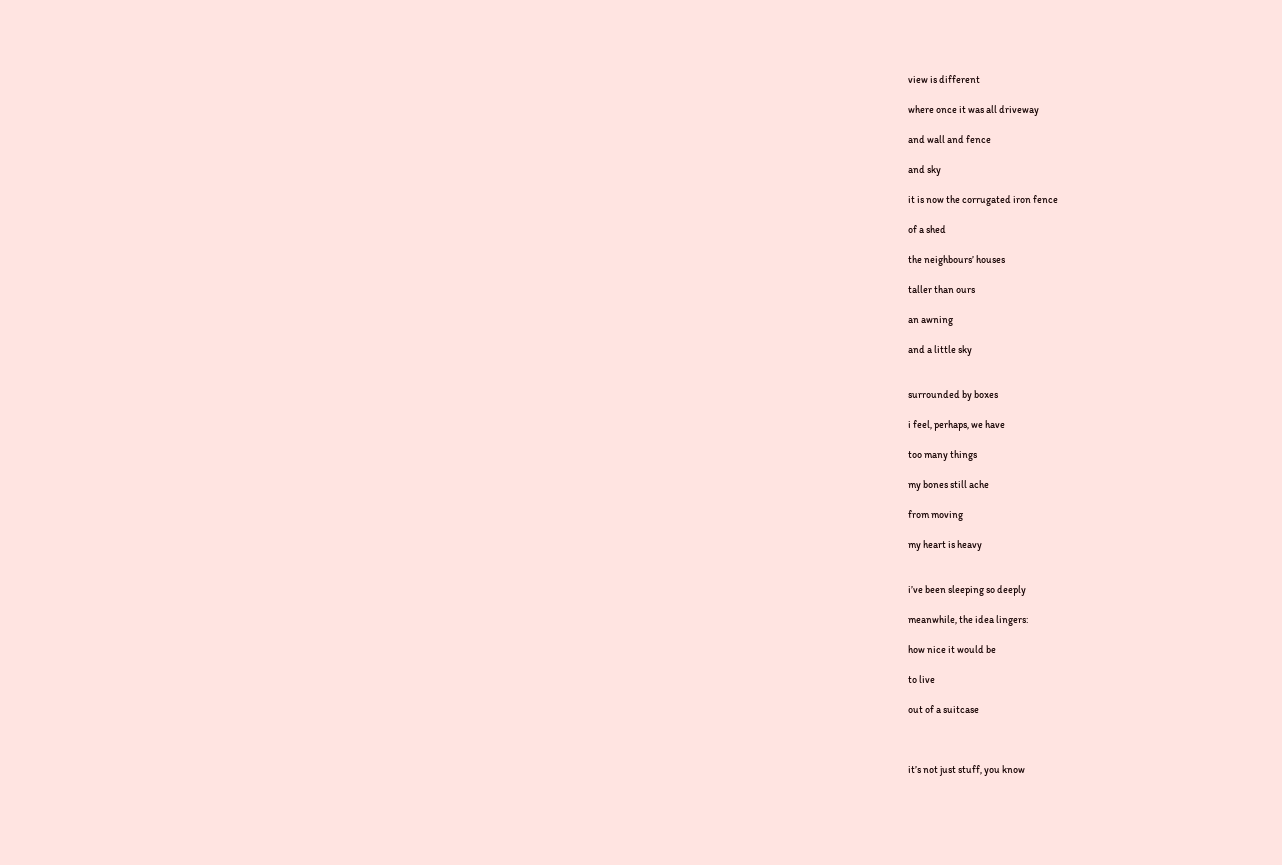view is different

where once it was all driveway

and wall and fence

and sky

it is now the corrugated iron fence

of a shed

the neighbours’ houses

taller than ours

an awning

and a little sky


surrounded by boxes

i feel, perhaps, we have

too many things

my bones still ache

from moving

my heart is heavy


i’ve been sleeping so deeply

meanwhile, the idea lingers:

how nice it would be

to live

out of a suitcase



it’s not just stuff, you know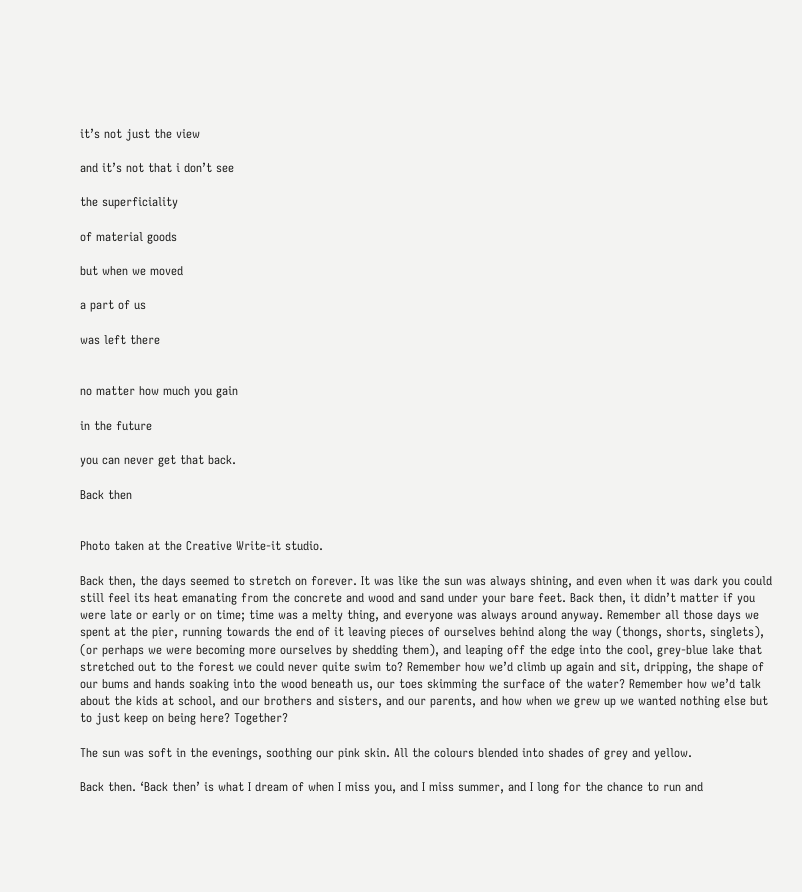it’s not just the view

and it’s not that i don’t see

the superficiality

of material goods

but when we moved

a part of us

was left there


no matter how much you gain

in the future

you can never get that back.

Back then


Photo taken at the Creative Write-it studio.

Back then, the days seemed to stretch on forever. It was like the sun was always shining, and even when it was dark you could still feel its heat emanating from the concrete and wood and sand under your bare feet. Back then, it didn’t matter if you were late or early or on time; time was a melty thing, and everyone was always around anyway. Remember all those days we spent at the pier, running towards the end of it leaving pieces of ourselves behind along the way (thongs, shorts, singlets), (or perhaps we were becoming more ourselves by shedding them), and leaping off the edge into the cool, grey-blue lake that stretched out to the forest we could never quite swim to? Remember how we’d climb up again and sit, dripping, the shape of our bums and hands soaking into the wood beneath us, our toes skimming the surface of the water? Remember how we’d talk about the kids at school, and our brothers and sisters, and our parents, and how when we grew up we wanted nothing else but to just keep on being here? Together?

The sun was soft in the evenings, soothing our pink skin. All the colours blended into shades of grey and yellow.

Back then. ‘Back then’ is what I dream of when I miss you, and I miss summer, and I long for the chance to run and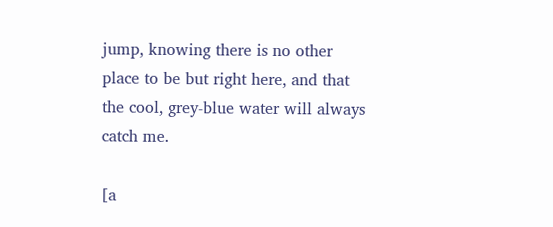jump, knowing there is no other place to be but right here, and that the cool, grey-blue water will always catch me.

[a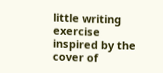little writing exercise inspired by the cover of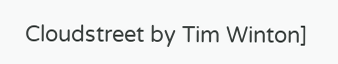Cloudstreet by Tim Winton]